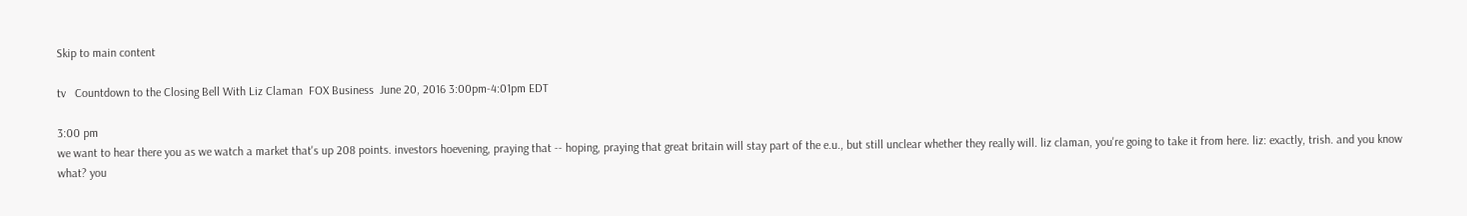Skip to main content

tv   Countdown to the Closing Bell With Liz Claman  FOX Business  June 20, 2016 3:00pm-4:01pm EDT

3:00 pm
we want to hear there you as we watch a market that's up 208 points. investors hoevening, praying that -- hoping, praying that great britain will stay part of the e.u., but still unclear whether they really will. liz claman, you're going to take it from here. liz: exactly, trish. and you know what? you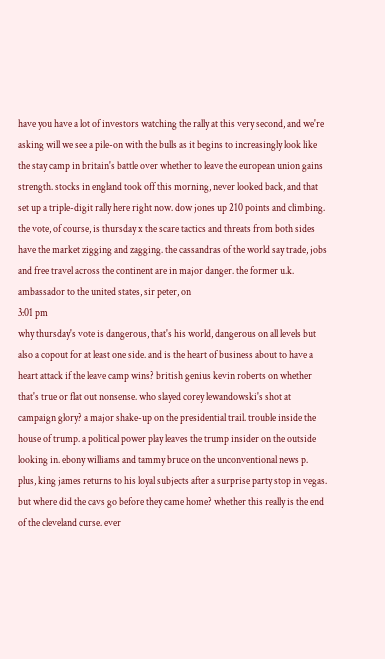have you have a lot of investors watching the rally at this very second, and we're asking will we see a pile-on with the bulls as it begins to increasingly look like the stay camp in britain's battle over whether to leave the european union gains strength. stocks in england took off this morning, never looked back, and that set up a triple-digit rally here right now. dow jones up 210 points and climbing. the vote, of course, is thursday x the scare tactics and threats from both sides have the market zigging and zagging. the cassandras of the world say trade, jobs and free travel across the continent are in major danger. the former u.k. ambassador to the united states, sir peter, on
3:01 pm
why thursday's vote is dangerous, that's his world, dangerous on all levels but also a copout for at least one side. and is the heart of business about to have a heart attack if the leave camp wins? british genius kevin roberts on whether that's true or flat out nonsense. who slayed corey lewandowski's shot at campaign glory? a major shake-up on the presidential trail. trouble inside the house of trump. a political power play leaves the trump insider on the outside looking in. ebony williams and tammy bruce on the unconventional news p. plus, king james returns to his loyal subjects after a surprise party stop in vegas. but where did the cavs go before they came home? whether this really is the end of the cleveland curse. ever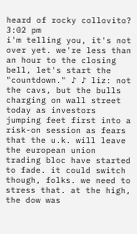heard of rocky collovito?
3:02 pm
i'm telling you, it's not over yet. we're less than an hour to the closing bell, let's start the "countdown." ♪ ♪ liz: not the cavs, but the bulls charging on wall street today as investors jumping feet first into a risk-on session as fears that the u.k. will leave the european union trading bloc have started to fade. it could switch though, folks. we need to stress that. at the high, the dow was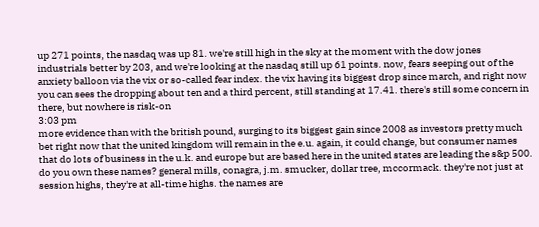up 271 points, the nasdaq was up 81. we're still high in the sky at the moment with the dow jones industrials better by 203, and we're looking at the nasdaq still up 61 points. now, fears seeping out of the anxiety balloon via the vix or so-called fear index. the vix having its biggest drop since march, and right now you can sees the dropping about ten and a third percent, still standing at 17.41. there's still some concern in there, but nowhere is risk-on
3:03 pm
more evidence than with the british pound, surging to its biggest gain since 2008 as investors pretty much bet right now that the united kingdom will remain in the e.u. again, it could change, but consumer names that do lots of business in the u.k. and europe but are based here in the united states are leading the s&p 500. do you own these names? general mills, conagra, j.m. smucker, dollar tree, mccormack. they're not just at session highs, they're at all-time highs. the names are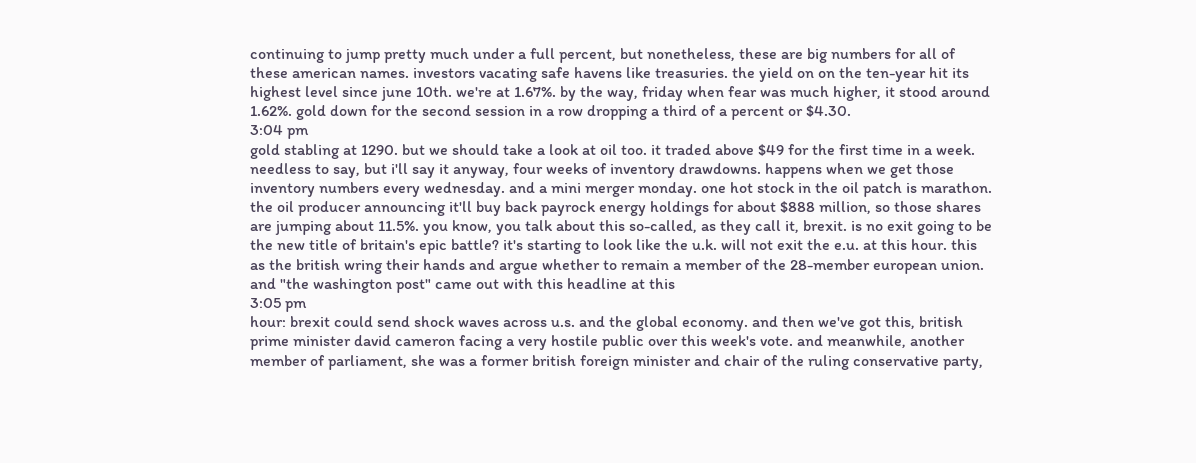continuing to jump pretty much under a full percent, but nonetheless, these are big numbers for all of these american names. investors vacating safe havens like treasuries. the yield on on the ten-year hit its highest level since june 10th. we're at 1.67%. by the way, friday when fear was much higher, it stood around 1.62%. gold down for the second session in a row dropping a third of a percent or $4.30.
3:04 pm
gold stabling at 1290. but we should take a look at oil too. it traded above $49 for the first time in a week. needless to say, but i'll say it anyway, four weeks of inventory drawdowns. happens when we get those inventory numbers every wednesday. and a mini merger monday. one hot stock in the oil patch is marathon. the oil producer announcing it'll buy back payrock energy holdings for about $888 million, so those shares are jumping about 11.5%. you know, you talk about this so-called, as they call it, brexit. is no exit going to be the new title of britain's epic battle? it's starting to look like the u.k. will not exit the e.u. at this hour. this as the british wring their hands and argue whether to remain a member of the 28-member european union. and "the washington post" came out with this headline at this
3:05 pm
hour: brexit could send shock waves across u.s. and the global economy. and then we've got this, british prime minister david cameron facing a very hostile public over this week's vote. and meanwhile, another member of parliament, she was a former british foreign minister and chair of the ruling conservative party,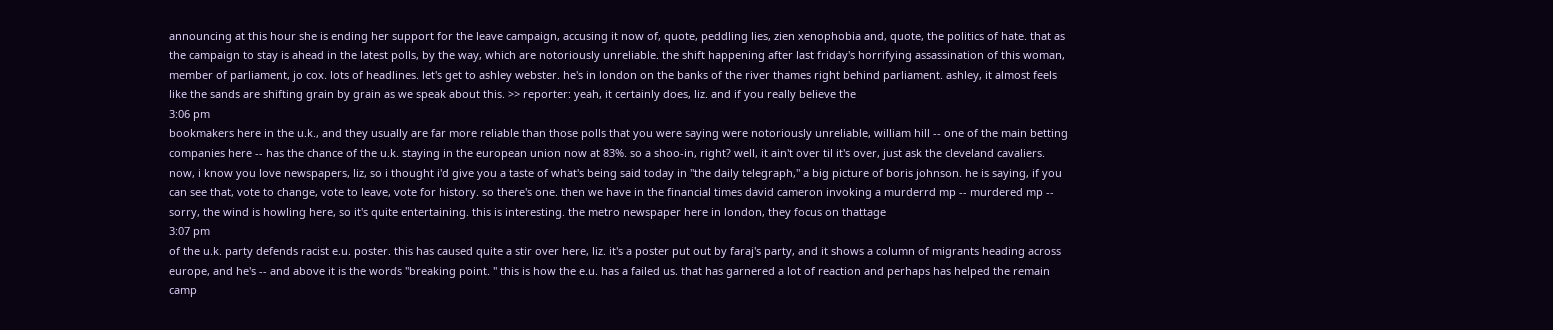announcing at this hour she is ending her support for the leave campaign, accusing it now of, quote, peddling lies, zien xenophobia and, quote, the politics of hate. that as the campaign to stay is ahead in the latest polls, by the way, which are notoriously unreliable. the shift happening after last friday's horrifying assassination of this woman, member of parliament, jo cox. lots of headlines. let's get to ashley webster. he's in london on the banks of the river thames right behind parliament. ashley, it almost feels like the sands are shifting grain by grain as we speak about this. >> reporter: yeah, it certainly does, liz. and if you really believe the
3:06 pm
bookmakers here in the u.k., and they usually are far more reliable than those polls that you were saying were notoriously unreliable, william hill -- one of the main betting companies here -- has the chance of the u.k. staying in the european union now at 83%. so a shoo-in, right? well, it ain't over til it's over, just ask the cleveland cavaliers. now, i know you love newspapers, liz, so i thought i'd give you a taste of what's being said today in "the daily telegraph," a big picture of boris johnson. he is saying, if you can see that, vote to change, vote to leave, vote for history. so there's one. then we have in the financial times david cameron invoking a murderrd mp -- murdered mp -- sorry, the wind is howling here, so it's quite entertaining. this is interesting. the metro newspaper here in london, they focus on thattage
3:07 pm
of the u.k. party defends racist e.u. poster. this has caused quite a stir over here, liz. it's a poster put out by faraj's party, and it shows a column of migrants heading across europe, and he's -- and above it is the words "breaking point. " this is how the e.u. has a failed us. that has garnered a lot of reaction and perhaps has helped the remain camp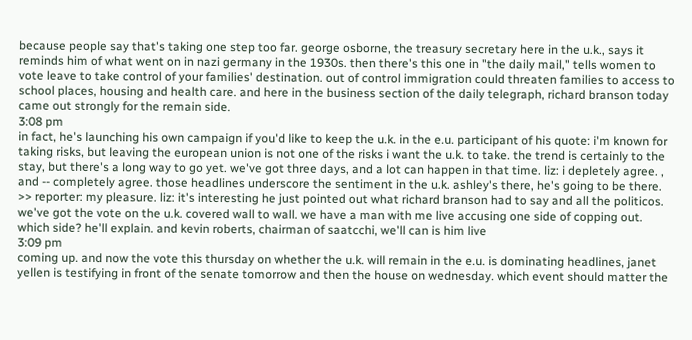because people say that's taking one step too far. george osborne, the treasury secretary here in the u.k., says it reminds him of what went on in nazi germany in the 1930s. then there's this one in "the daily mail," tells women to vote leave to take control of your families' destination. out of control immigration could threaten families to access to school places, housing and health care. and here in the business section of the daily telegraph, richard branson today came out strongly for the remain side.
3:08 pm
in fact, he's launching his own campaign if you'd like to keep the u.k. in the e.u. participant of his quote: i'm known for taking risks, but leaving the european union is not one of the risks i want the u.k. to take. the trend is certainly to the stay, but there's a long way to go yet. we've got three days, and a lot can happen in that time. liz: i depletely agree. , and -- completely agree. those headlines underscore the sentiment in the u.k. ashley's there, he's going to be there. >> reporter: my pleasure. liz: it's interesting he just pointed out what richard branson had to say and all the politicos. we've got the vote on the u.k. covered wall to wall. we have a man with me live accusing one side of copping out. which side? he'll explain. and kevin roberts, chairman of saatcchi, we'll can is him live
3:09 pm
coming up. and now the vote this thursday on whether the u.k. will remain in the e.u. is dominating headlines, janet yellen is testifying in front of the senate tomorrow and then the house on wednesday. which event should matter the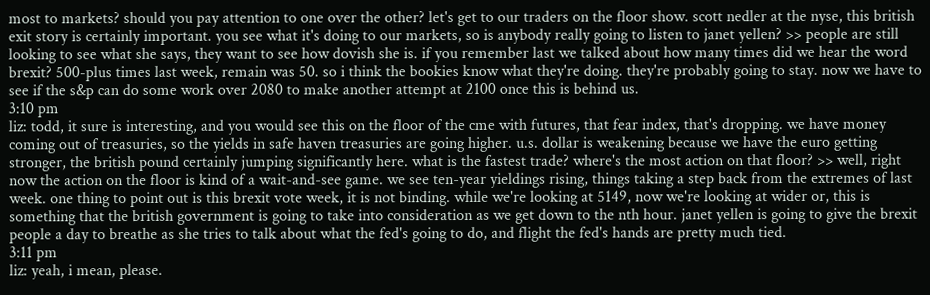most to markets? should you pay attention to one over the other? let's get to our traders on the floor show. scott nedler at the nyse, this british exit story is certainly important. you see what it's doing to our markets, so is anybody really going to listen to janet yellen? >> people are still looking to see what she says, they want to see how dovish she is. if you remember last we talked about how many times did we hear the word brexit? 500-plus times last week, remain was 50. so i think the bookies know what they're doing. they're probably going to stay. now we have to see if the s&p can do some work over 2080 to make another attempt at 2100 once this is behind us.
3:10 pm
liz: todd, it sure is interesting, and you would see this on the floor of the cme with futures, that fear index, that's dropping. we have money coming out of treasuries, so the yields in safe haven treasuries are going higher. u.s. dollar is weakening because we have the euro getting stronger, the british pound certainly jumping significantly here. what is the fastest trade? where's the most action on that floor? >> well, right now the action on the floor is kind of a wait-and-see game. we see ten-year yieldings rising, things taking a step back from the extremes of last week. one thing to point out is this brexit vote week, it is not binding. while we're looking at 5149, now we're looking at wider or, this is something that the british government is going to take into consideration as we get down to the nth hour. janet yellen is going to give the brexit people a day to breathe as she tries to talk about what the fed's going to do, and flight the fed's hands are pretty much tied.
3:11 pm
liz: yeah, i mean, please.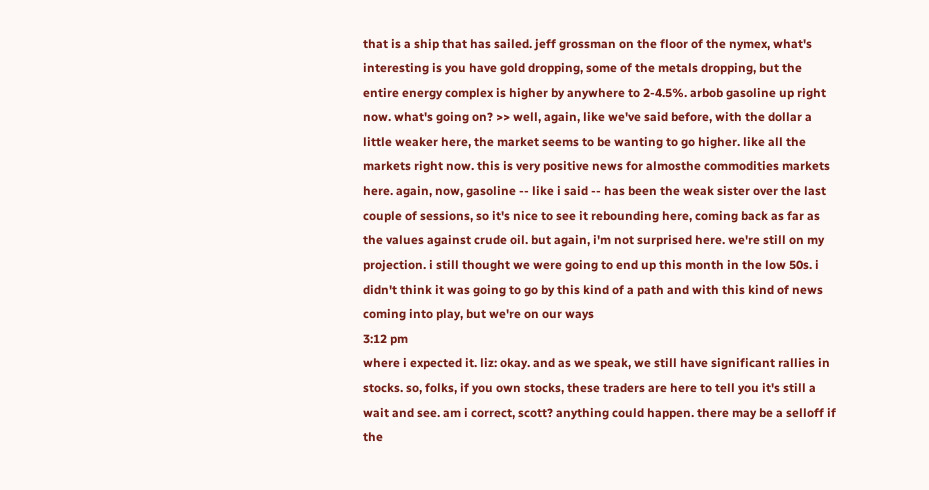that is a ship that has sailed. jeff grossman on the floor of the nymex, what's interesting is you have gold dropping, some of the metals dropping, but the entire energy complex is higher by anywhere to 2-4.5%. arbob gasoline up right now. what's going on? >> well, again, like we've said before, with the dollar a little weaker here, the market seems to be wanting to go higher. like all the markets right now. this is very positive news for almosthe commodities markets here. again, now, gasoline -- like i said -- has been the weak sister over the last couple of sessions, so it's nice to see it rebounding here, coming back as far as the values against crude oil. but again, i'm not surprised here. we're still on my projection. i still thought we were going to end up this month in the low 50s. i didn't think it was going to go by this kind of a path and with this kind of news coming into play, but we're on our ways
3:12 pm
where i expected it. liz: okay. and as we speak, we still have significant rallies in stocks. so, folks, if you own stocks, these traders are here to tell you it's still a wait and see. am i correct, scott? anything could happen. there may be a selloff if the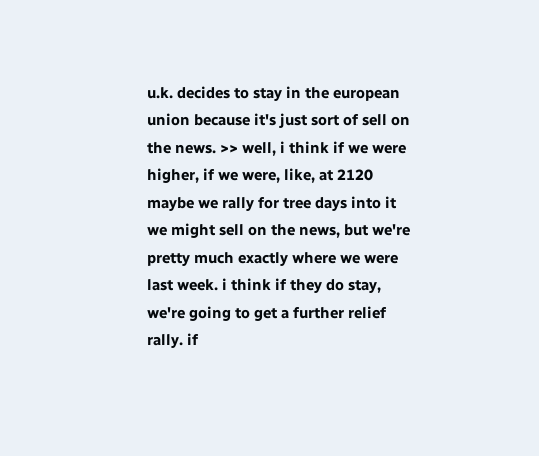u.k. decides to stay in the european union because it's just sort of sell on the news. >> well, i think if we were higher, if we were, like, at 2120 maybe we rally for tree days into it we might sell on the news, but we're pretty much exactly where we were last week. i think if they do stay, we're going to get a further relief rally. if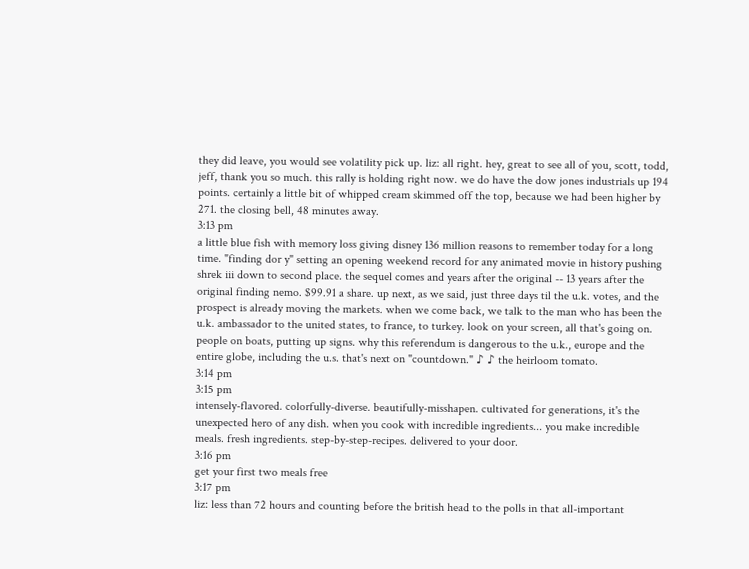they did leave, you would see volatility pick up. liz: all right. hey, great to see all of you, scott, todd, jeff, thank you so much. this rally is holding right now. we do have the dow jones industrials up 194 points. certainly a little bit of whipped cream skimmed off the top, because we had been higher by 271. the closing bell, 48 minutes away.
3:13 pm
a little blue fish with memory loss giving disney 136 million reasons to remember today for a long time. "finding dor y" setting an opening weekend record for any animated movie in history pushing shrek iii down to second place. the sequel comes and years after the original -- 13 years after the original finding nemo. $99.91 a share. up next, as we said, just three days til the u.k. votes, and the prospect is already moving the markets. when we come back, we talk to the man who has been the u.k. ambassador to the united states, to france, to turkey. look on your screen, all that's going on. people on boats, putting up signs. why this referendum is dangerous to the u.k., europe and the entire globe, including the u.s. that's next on "countdown." ♪ ♪ the heirloom tomato.
3:14 pm
3:15 pm
intensely-flavored. colorfully-diverse. beautifully-misshapen. cultivated for generations, it's the unexpected hero of any dish. when you cook with incredible ingredients... you make incredible meals. fresh ingredients. step-by-step-recipes. delivered to your door.
3:16 pm
get your first two meals free
3:17 pm
liz: less than 72 hours and counting before the british head to the polls in that all-important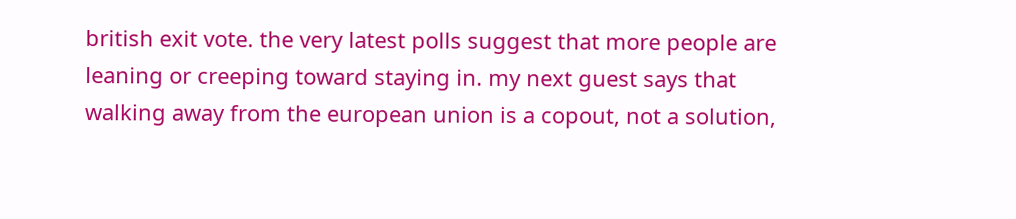british exit vote. the very latest polls suggest that more people are leaning or creeping toward staying in. my next guest says that walking away from the european union is a copout, not a solution,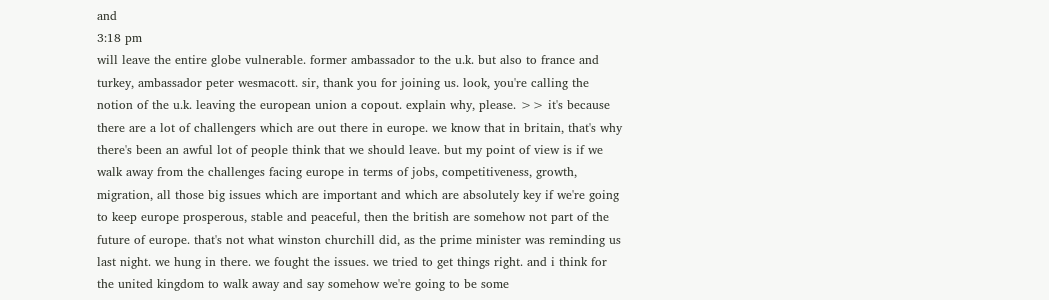and
3:18 pm
will leave the entire globe vulnerable. former ambassador to the u.k. but also to france and turkey, ambassador peter wesmacott. sir, thank you for joining us. look, you're calling the notion of the u.k. leaving the european union a copout. explain why, please. >> it's because there are a lot of challengers which are out there in europe. we know that in britain, that's why there's been an awful lot of people think that we should leave. but my point of view is if we walk away from the challenges facing europe in terms of jobs, competitiveness, growth, migration, all those big issues which are important and which are absolutely key if we're going to keep europe prosperous, stable and peaceful, then the british are somehow not part of the future of europe. that's not what winston churchill did, as the prime minister was reminding us last night. we hung in there. we fought the issues. we tried to get things right. and i think for the united kingdom to walk away and say somehow we're going to be some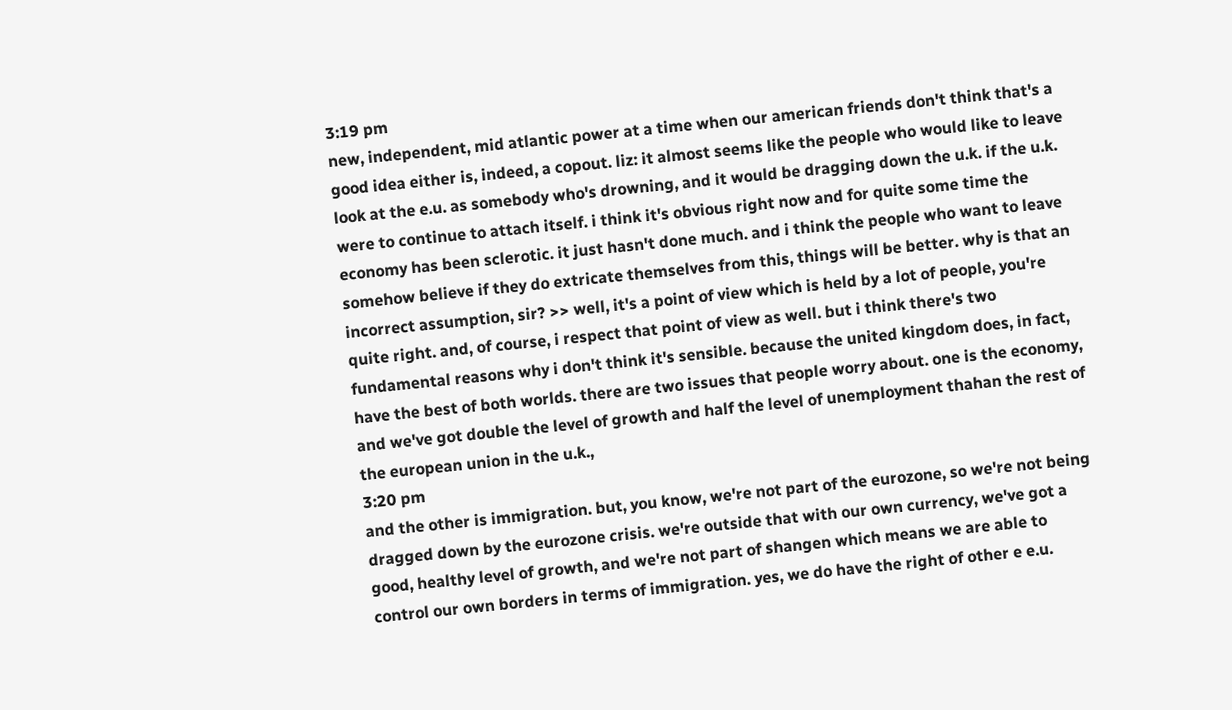3:19 pm
new, independent, mid atlantic power at a time when our american friends don't think that's a good idea either is, indeed, a copout. liz: it almost seems like the people who would like to leave look at the e.u. as somebody who's drowning, and it would be dragging down the u.k. if the u.k. were to continue to attach itself. i think it's obvious right now and for quite some time the economy has been sclerotic. it just hasn't done much. and i think the people who want to leave somehow believe if they do extricate themselves from this, things will be better. why is that an incorrect assumption, sir? >> well, it's a point of view which is held by a lot of people, you're quite right. and, of course, i respect that point of view as well. but i think there's two fundamental reasons why i don't think it's sensible. because the united kingdom does, in fact, have the best of both worlds. there are two issues that people worry about. one is the economy, and we've got double the level of growth and half the level of unemployment thahan the rest of the european union in the u.k.,
3:20 pm
and the other is immigration. but, you know, we're not part of the eurozone, so we're not being dragged down by the eurozone crisis. we're outside that with our own currency, we've got a good, healthy level of growth, and we're not part of shangen which means we are able to control our own borders in terms of immigration. yes, we do have the right of other e e.u.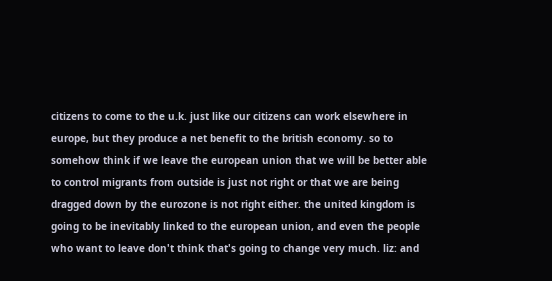citizens to come to the u.k. just like our citizens can work elsewhere in europe, but they produce a net benefit to the british economy. so to somehow think if we leave the european union that we will be better able to control migrants from outside is just not right or that we are being dragged down by the eurozone is not right either. the united kingdom is going to be inevitably linked to the european union, and even the people who want to leave don't think that's going to change very much. liz: and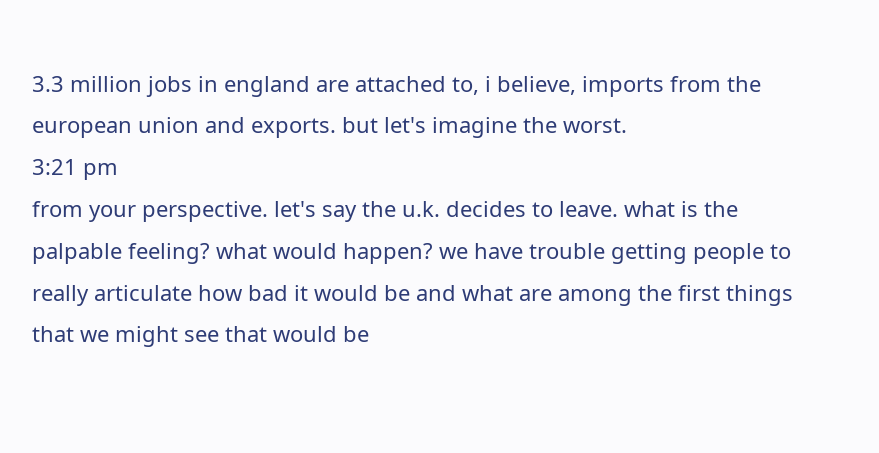3.3 million jobs in england are attached to, i believe, imports from the european union and exports. but let's imagine the worst.
3:21 pm
from your perspective. let's say the u.k. decides to leave. what is the palpable feeling? what would happen? we have trouble getting people to really articulate how bad it would be and what are among the first things that we might see that would be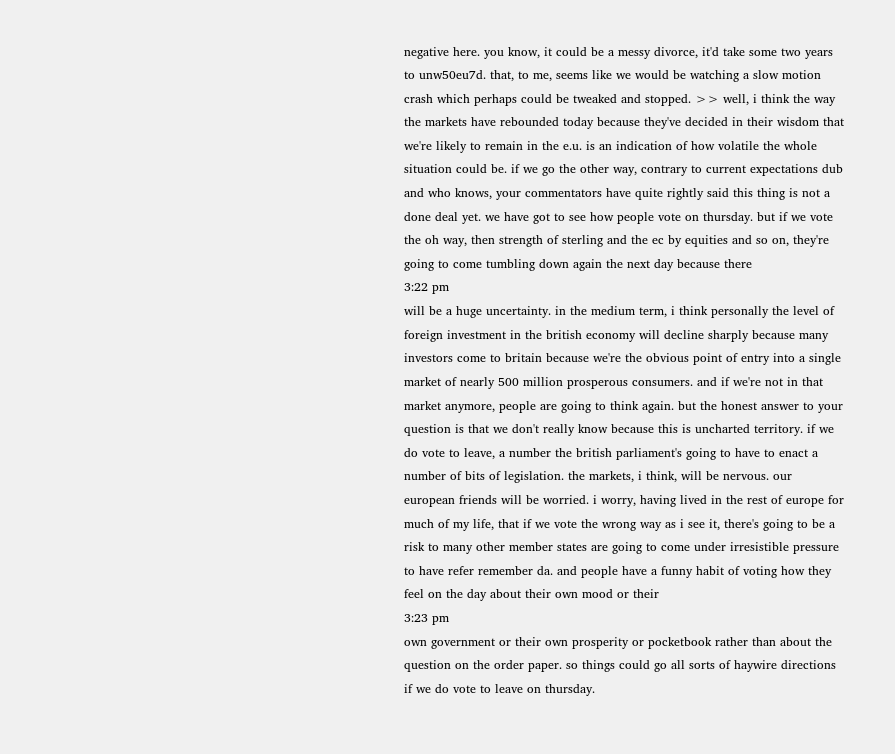negative here. you know, it could be a messy divorce, it'd take some two years to unw50eu7d. that, to me, seems like we would be watching a slow motion crash which perhaps could be tweaked and stopped. >> well, i think the way the markets have rebounded today because they've decided in their wisdom that we're likely to remain in the e.u. is an indication of how volatile the whole situation could be. if we go the other way, contrary to current expectations dub and who knows, your commentators have quite rightly said this thing is not a done deal yet. we have got to see how people vote on thursday. but if we vote the oh way, then strength of sterling and the ec by equities and so on, they're going to come tumbling down again the next day because there
3:22 pm
will be a huge uncertainty. in the medium term, i think personally the level of foreign investment in the british economy will decline sharply because many investors come to britain because we're the obvious point of entry into a single market of nearly 500 million prosperous consumers. and if we're not in that market anymore, people are going to think again. but the honest answer to your question is that we don't really know because this is uncharted territory. if we do vote to leave, a number the british parliament's going to have to enact a number of bits of legislation. the markets, i think, will be nervous. our european friends will be worried. i worry, having lived in the rest of europe for much of my life, that if we vote the wrong way as i see it, there's going to be a risk to many other member states are going to come under irresistible pressure to have refer remember da. and people have a funny habit of voting how they feel on the day about their own mood or their
3:23 pm
own government or their own prosperity or pocketbook rather than about the question on the order paper. so things could go all sorts of haywire directions if we do vote to leave on thursday.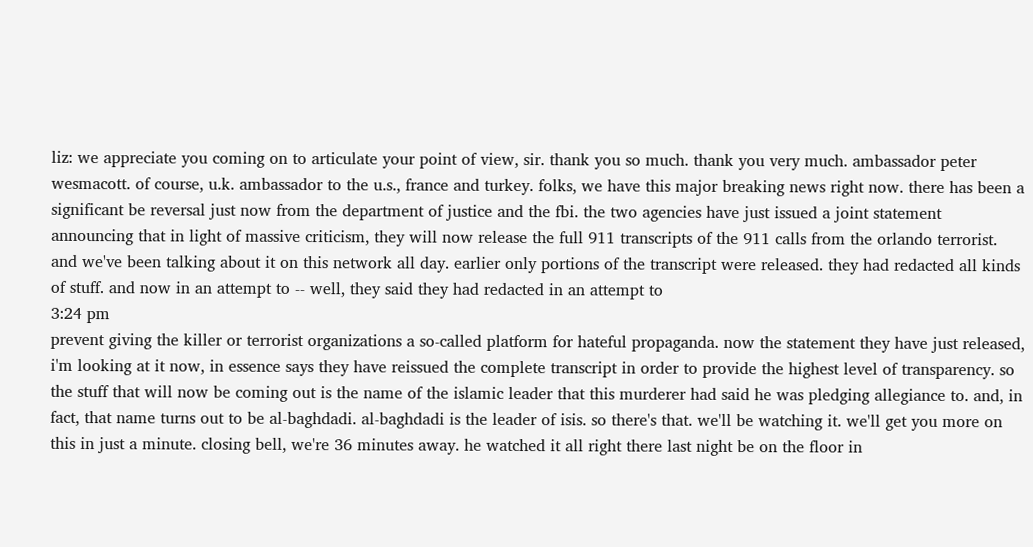liz: we appreciate you coming on to articulate your point of view, sir. thank you so much. thank you very much. ambassador peter wesmacott. of course, u.k. ambassador to the u.s., france and turkey. folks, we have this major breaking news right now. there has been a significant be reversal just now from the department of justice and the fbi. the two agencies have just issued a joint statement announcing that in light of massive criticism, they will now release the full 911 transcripts of the 911 calls from the orlando terrorist. and we've been talking about it on this network all day. earlier only portions of the transcript were released. they had redacted all kinds of stuff. and now in an attempt to -- well, they said they had redacted in an attempt to
3:24 pm
prevent giving the killer or terrorist organizations a so-called platform for hateful propaganda. now the statement they have just released, i'm looking at it now, in essence says they have reissued the complete transcript in order to provide the highest level of transparency. so the stuff that will now be coming out is the name of the islamic leader that this murderer had said he was pledging allegiance to. and, in fact, that name turns out to be al-baghdadi. al-baghdadi is the leader of isis. so there's that. we'll be watching it. we'll get you more on this in just a minute. closing bell, we're 36 minutes away. he watched it all right there last night be on the floor in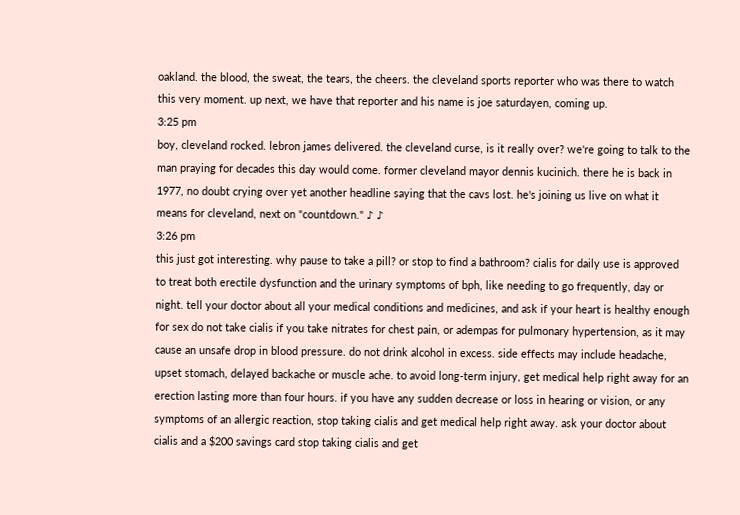oakland. the blood, the sweat, the tears, the cheers. the cleveland sports reporter who was there to watch this very moment. up next, we have that reporter and his name is joe saturdayen, coming up.
3:25 pm
boy, cleveland rocked. lebron james delivered. the cleveland curse, is it really over? we're going to talk to the man praying for decades this day would come. former cleveland mayor dennis kucinich. there he is back in 1977, no doubt crying over yet another headline saying that the cavs lost. he's joining us live on what it means for cleveland, next on "countdown." ♪ ♪
3:26 pm
this just got interesting. why pause to take a pill? or stop to find a bathroom? cialis for daily use is approved to treat both erectile dysfunction and the urinary symptoms of bph, like needing to go frequently, day or night. tell your doctor about all your medical conditions and medicines, and ask if your heart is healthy enough for sex do not take cialis if you take nitrates for chest pain, or adempas for pulmonary hypertension, as it may cause an unsafe drop in blood pressure. do not drink alcohol in excess. side effects may include headache, upset stomach, delayed backache or muscle ache. to avoid long-term injury, get medical help right away for an erection lasting more than four hours. if you have any sudden decrease or loss in hearing or vision, or any symptoms of an allergic reaction, stop taking cialis and get medical help right away. ask your doctor about cialis and a $200 savings card stop taking cialis and get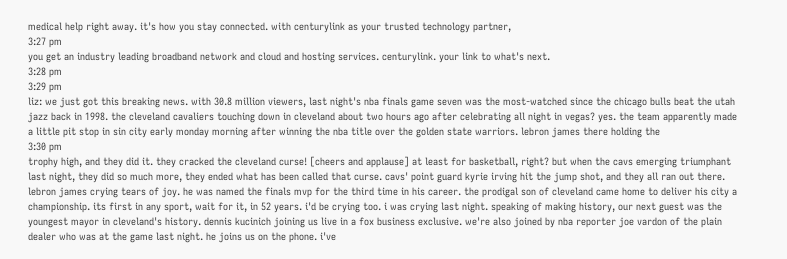medical help right away. it's how you stay connected. with centurylink as your trusted technology partner,
3:27 pm
you get an industry leading broadband network and cloud and hosting services. centurylink. your link to what's next.
3:28 pm
3:29 pm
liz: we just got this breaking news. with 30.8 million viewers, last night's nba finals game seven was the most-watched since the chicago bulls beat the utah jazz back in 1998. the cleveland cavaliers touching down in cleveland about two hours ago after celebrating all night in vegas? yes. the team apparently made a little pit stop in sin city early monday morning after winning the nba title over the golden state warriors. lebron james there holding the
3:30 pm
trophy high, and they did it. they cracked the cleveland curse! [cheers and applause] at least for basketball, right? but when the cavs emerging triumphant last night, they did so much more, they ended what has been called that curse. cavs' point guard kyrie irving hit the jump shot, and they all ran out there. lebron james crying tears of joy. he was named the finals mvp for the third time in his career. the prodigal son of cleveland came home to deliver his city a championship. its first in any sport, wait for it, in 52 years. i'd be crying too. i was crying last night. speaking of making history, our next guest was the youngest mayor in cleveland's history. dennis kucinich joining us live in a fox business exclusive. we're also joined by nba reporter joe vardon of the plain dealer who was at the game last night. he joins us on the phone. i've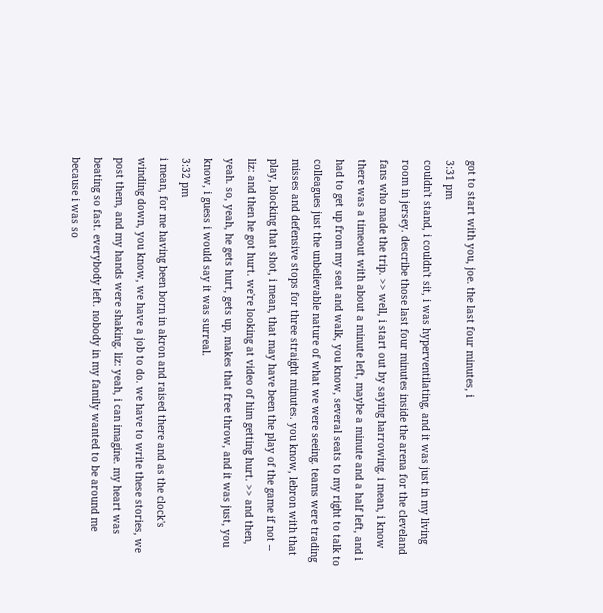got to start with you, joe. the last four minutes, i
3:31 pm
couldn't stand, i couldn't sit, i was hyperventilating, and it was just in my living room in jersey. describe those last four minutes inside the arena for the cleveland fans who made the trip. >> well, i start out by saying harrowing. i mean, i know there was a timeout with about a minute left, maybe a minute and a half left, and i had to get up from my seat and walk, you know, several seats to my right to talk to colleagues just the unbelievable nature of what we were seeing. teams were trading misses and defensive stops for three straight minutes. you know, lebron with that play, blocking that shot, i mean, that may have been the play of the game if not -- liz: and then he got hurt. we're looking at video of him getting hurt. >> and then, yeah. so, yeah, he gets hurt, gets up, makes that free throw, and it was just, you know, i guess i would say it was surreal.
3:32 pm
i mean, for me having been born in akron and raised there and as the clock's winding down, you know, we have a job to do. we have to write these stories, we post them, and my hands were shaking. liz: yeah, i can imagine. my heart was beating so fast. everybody left. nobody in my family wanted to be around me because i was so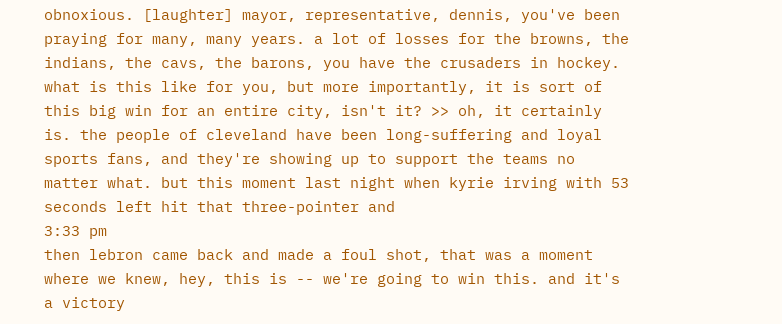obnoxious. [laughter] mayor, representative, dennis, you've been praying for many, many years. a lot of losses for the browns, the indians, the cavs, the barons, you have the crusaders in hockey. what is this like for you, but more importantly, it is sort of this big win for an entire city, isn't it? >> oh, it certainly is. the people of cleveland have been long-suffering and loyal sports fans, and they're showing up to support the teams no matter what. but this moment last night when kyrie irving with 53 seconds left hit that three-pointer and
3:33 pm
then lebron came back and made a foul shot, that was a moment where we knew, hey, this is -- we're going to win this. and it's a victory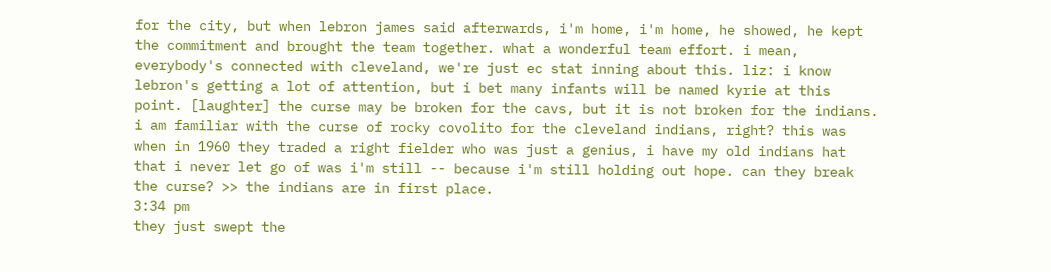for the city, but when lebron james said afterwards, i'm home, i'm home, he showed, he kept the commitment and brought the team together. what a wonderful team effort. i mean, everybody's connected with cleveland, we're just ec stat inning about this. liz: i know lebron's getting a lot of attention, but i bet many infants will be named kyrie at this point. [laughter] the curse may be broken for the cavs, but it is not broken for the indians. i am familiar with the curse of rocky covolito for the cleveland indians, right? this was when in 1960 they traded a right fielder who was just a genius, i have my old indians hat that i never let go of was i'm still -- because i'm still holding out hope. can they break the curse? >> the indians are in first place.
3:34 pm
they just swept the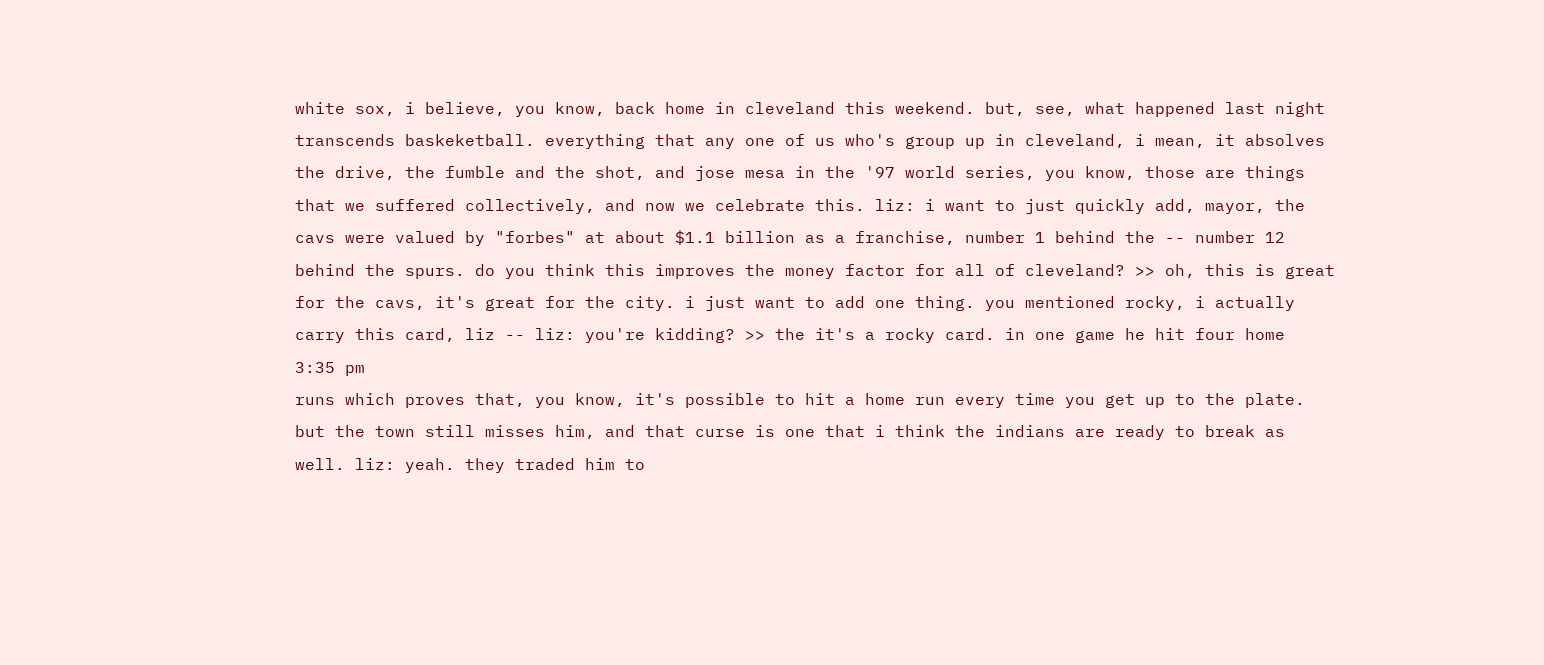white sox, i believe, you know, back home in cleveland this weekend. but, see, what happened last night transcends baskeketball. everything that any one of us who's group up in cleveland, i mean, it absolves the drive, the fumble and the shot, and jose mesa in the '97 world series, you know, those are things that we suffered collectively, and now we celebrate this. liz: i want to just quickly add, mayor, the cavs were valued by "forbes" at about $1.1 billion as a franchise, number 1 behind the -- number 12 behind the spurs. do you think this improves the money factor for all of cleveland? >> oh, this is great for the cavs, it's great for the city. i just want to add one thing. you mentioned rocky, i actually carry this card, liz -- liz: you're kidding? >> the it's a rocky card. in one game he hit four home
3:35 pm
runs which proves that, you know, it's possible to hit a home run every time you get up to the plate. but the town still misses him, and that curse is one that i think the indians are ready to break as well. liz: yeah. they traded him to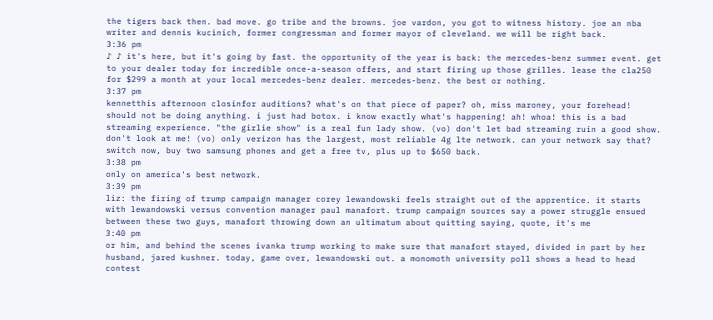the tigers back then. bad move. go tribe and the browns. joe vardon, you got to witness history. joe an nba writer and dennis kucinich, former congressman and former mayor of cleveland. we will be right back.
3:36 pm
♪ ♪ it's here, but it's going by fast. the opportunity of the year is back: the mercedes-benz summer event. get to your dealer today for incredible once-a-season offers, and start firing up those grilles. lease the cla250 for $299 a month at your local mercedes-benz dealer. mercedes-benz. the best or nothing.
3:37 pm
kennetthis afternoon closinfor auditions? what's on that piece of paper? oh, miss maroney, your forehead! should not be doing anything. i just had botox. i know exactly what's happening! ah! whoa! this is a bad streaming experience. "the girlie show" is a real fun lady show. (vo) don't let bad streaming ruin a good show. don't look at me! (vo) only verizon has the largest, most reliable 4g lte network. can your network say that? switch now, buy two samsung phones and get a free tv, plus up to $650 back.
3:38 pm
only on america's best network.
3:39 pm
liz: the firing of trump campaign manager corey lewandowski feels straight out of the apprentice. it starts with lewandowski versus convention manager paul manafort. trump campaign sources say a power struggle ensued between these two guys, manafort throwing down an ultimatum about quitting saying, quote, it's me
3:40 pm
or him, and behind the scenes ivanka trump working to make sure that manafort stayed, divided in part by her husband, jared kushner. today, game over, lewandowski out. a monomoth university poll shows a head to head contest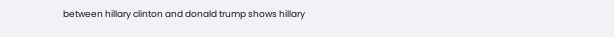between hillary clinton and donald trump shows hillary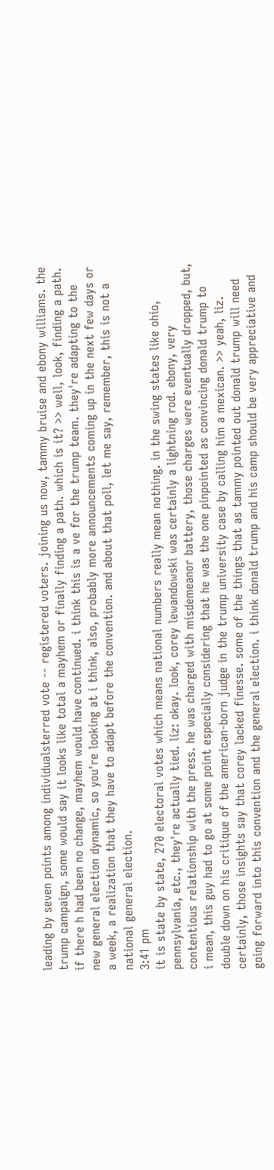leading by seven points among individualsterred vote -- registered voters. joining us now, tammy bruise and ebony williams. the trump campaign, some would say it looks like total a mayhem or finally finding a path. which is it? >> well, look, finding a path. if there h had been no change, mayhem would have continued. i think this is a ve for the trump team. they're adapting to the new general election dynamic, so you're looking at i think, also, probably more announcements coming up in the next few days or a week, a realization that they have to adapt before the convention. and about that poll, let me say, remember, this is not a national general election.
3:41 pm
it is state by state, 270 electoral votes which means national numbers really mean nothing. in the swing states like ohio, pennsylvania, etc., they're actually tied. liz: okay. look, corey lewandowski was certainly a lightning rod. ebony, very contentious relationship with the press. he was charged with misdemeanor battery, those charges were eventually dropped, but, i mean, this guy had to go at some point especially considering that he was the one pinpointed as convincing donald trump to double down on his critique of the american-born judge in the trump university case by calling him a mexican. >> yeah, liz. certainly, those insights say that corey lacked finesse. some of the things that as tammy pointed out donald trump will need going forward into this convention and the general election. i think donald trump and his camp should be very appreciative and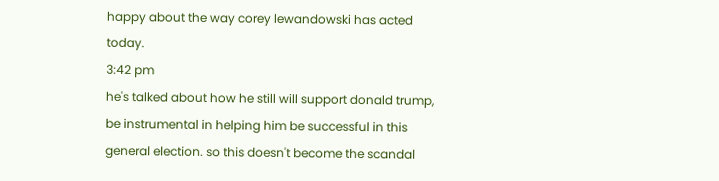happy about the way corey lewandowski has acted today.
3:42 pm
he's talked about how he still will support donald trump, be instrumental in helping him be successful in this general election. so this doesn't become the scandal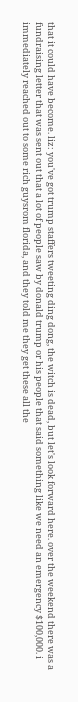that it could have become. liz: you've got trump staffers tweeting ding dong, the witch is dead, but let's look forward here. over the weekend there was a fundraising letter that was sent out that a lot of people saw by donald trump or his people that said something like we need an emergency $100,000. i immediately reached out to some rich guysrom florida, and they told me they get these all the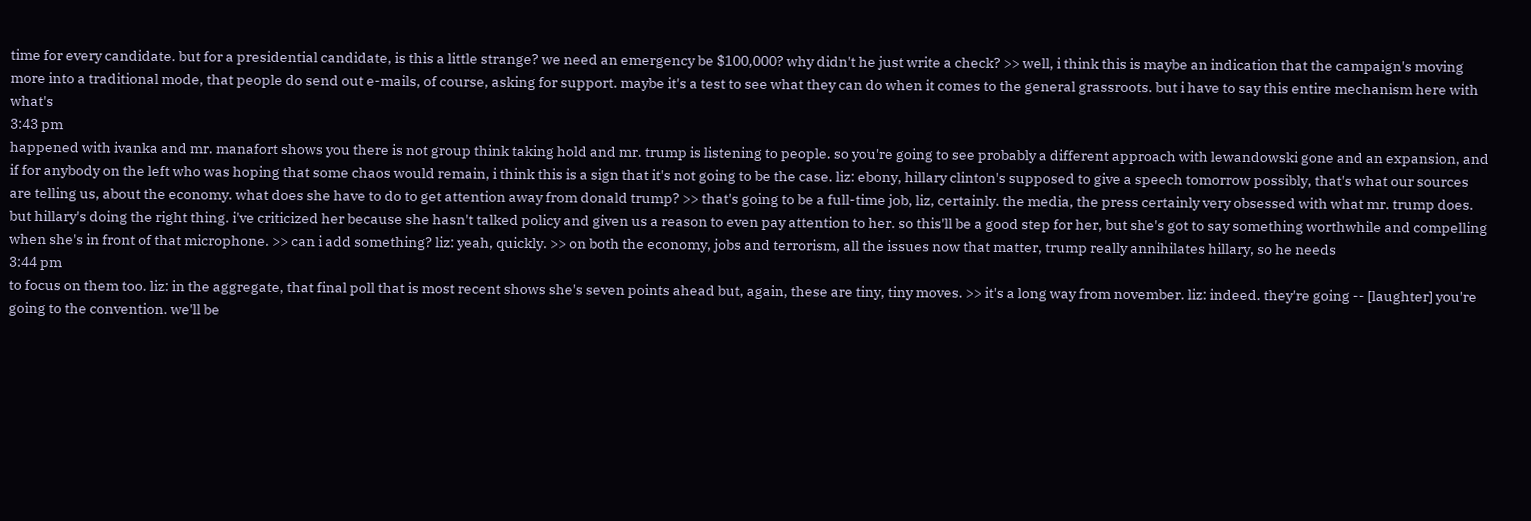time for every candidate. but for a presidential candidate, is this a little strange? we need an emergency be $100,000? why didn't he just write a check? >> well, i think this is maybe an indication that the campaign's moving more into a traditional mode, that people do send out e-mails, of course, asking for support. maybe it's a test to see what they can do when it comes to the general grassroots. but i have to say this entire mechanism here with what's
3:43 pm
happened with ivanka and mr. manafort shows you there is not group think taking hold and mr. trump is listening to people. so you're going to see probably a different approach with lewandowski gone and an expansion, and if for anybody on the left who was hoping that some chaos would remain, i think this is a sign that it's not going to be the case. liz: ebony, hillary clinton's supposed to give a speech tomorrow possibly, that's what our sources are telling us, about the economy. what does she have to do to get attention away from donald trump? >> that's going to be a full-time job, liz, certainly. the media, the press certainly very obsessed with what mr. trump does. but hillary's doing the right thing. i've criticized her because she hasn't talked policy and given us a reason to even pay attention to her. so this'll be a good step for her, but she's got to say something worthwhile and compelling when she's in front of that microphone. >> can i add something? liz: yeah, quickly. >> on both the economy, jobs and terrorism, all the issues now that matter, trump really annihilates hillary, so he needs
3:44 pm
to focus on them too. liz: in the aggregate, that final poll that is most recent shows she's seven points ahead but, again, these are tiny, tiny moves. >> it's a long way from november. liz: indeed. they're going -- [laughter] you're going to the convention. we'll be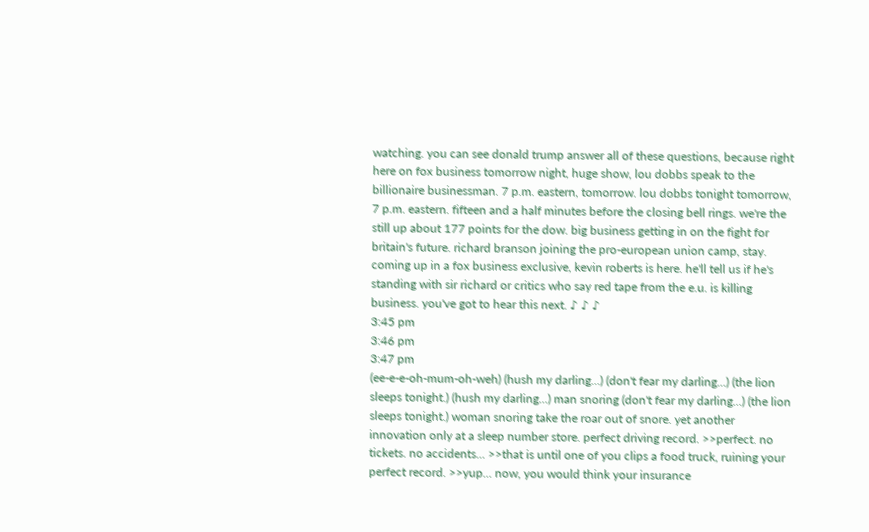watching. you can see donald trump answer all of these questions, because right here on fox business tomorrow night, huge show, lou dobbs speak to the billionaire businessman. 7 p.m. eastern, tomorrow. lou dobbs tonight tomorrow, 7 p.m. eastern. fifteen and a half minutes before the closing bell rings. we're the still up about 177 points for the dow. big business getting in on the fight for britain's future. richard branson joining the pro-european union camp, stay. coming up in a fox business exclusive, kevin roberts is here. he'll tell us if he's standing with sir richard or critics who say red tape from the e.u. is killing business. you've got to hear this next. ♪ ♪ ♪
3:45 pm
3:46 pm
3:47 pm
(ee-e-e-oh-mum-oh-weh) (hush my darling...) (don't fear my darling...) (the lion sleeps tonight.) (hush my darling...) man snoring (don't fear my darling...) (the lion sleeps tonight.) woman snoring take the roar out of snore. yet another innovation only at a sleep number store. perfect driving record. >>perfect. no tickets. no accidents... >>that is until one of you clips a food truck, ruining your perfect record. >>yup... now, you would think your insurance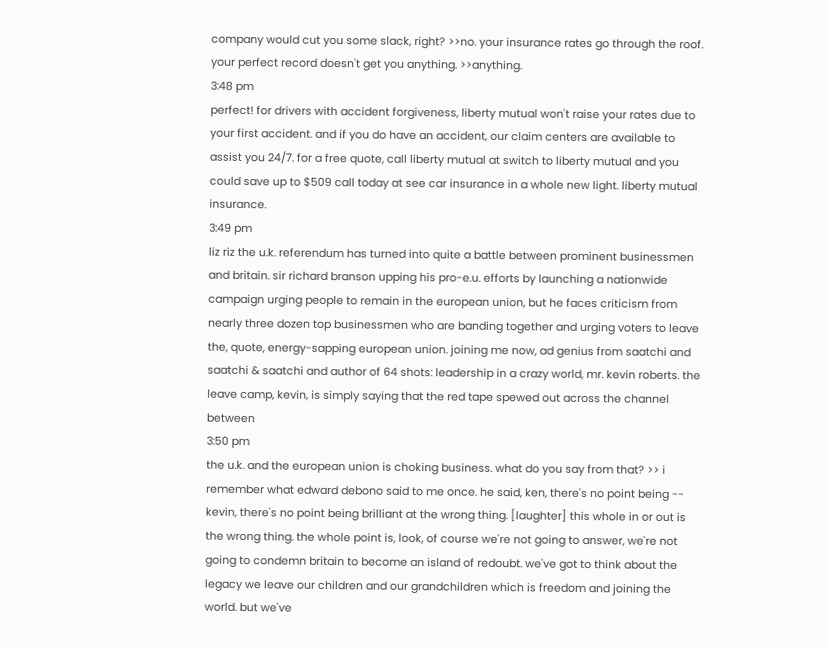company would cut you some slack, right? >>no. your insurance rates go through the roof. your perfect record doesn't get you anything. >>anything.
3:48 pm
perfect! for drivers with accident forgiveness, liberty mutual won't raise your rates due to your first accident. and if you do have an accident, our claim centers are available to assist you 24/7. for a free quote, call liberty mutual at switch to liberty mutual and you could save up to $509 call today at see car insurance in a whole new light. liberty mutual insurance.
3:49 pm
liz riz the u.k. referendum has turned into quite a battle between prominent businessmen and britain. sir richard branson upping his pro-e.u. efforts by launching a nationwide campaign urging people to remain in the european union, but he faces criticism from nearly three dozen top businessmen who are banding together and urging voters to leave the, quote, energy-sapping european union. joining me now, ad genius from saatchi and saatchi & saatchi and author of 64 shots: leadership in a crazy world, mr. kevin roberts. the leave camp, kevin, is simply saying that the red tape spewed out across the channel between
3:50 pm
the u.k. and the european union is choking business. what do you say from that? >> i remember what edward debono said to me once. he said, ken, there's no point being -- kevin, there's no point being brilliant at the wrong thing. [laughter] this whole in or out is the wrong thing. the whole point is, look, of course we're not going to answer, we're not going to condemn britain to become an island of redoubt. we've got to think about the legacy we leave our children and our grandchildren which is freedom and joining the world. but we've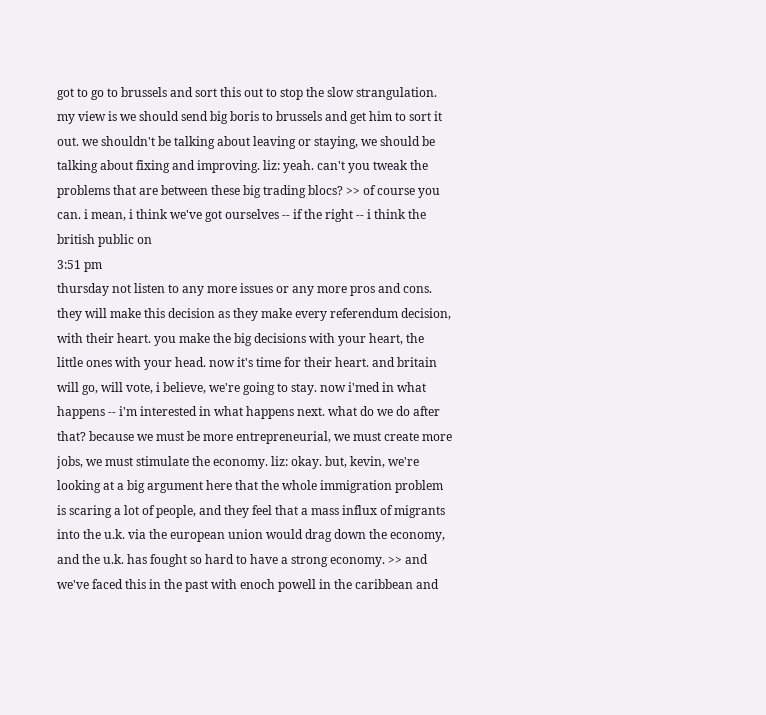got to go to brussels and sort this out to stop the slow strangulation. my view is we should send big boris to brussels and get him to sort it out. we shouldn't be talking about leaving or staying, we should be talking about fixing and improving. liz: yeah. can't you tweak the problems that are between these big trading blocs? >> of course you can. i mean, i think we've got ourselves -- if the right -- i think the british public on
3:51 pm
thursday not listen to any more issues or any more pros and cons. they will make this decision as they make every referendum decision, with their heart. you make the big decisions with your heart, the little ones with your head. now it's time for their heart. and britain will go, will vote, i believe, we're going to stay. now i'med in what happens -- i'm interested in what happens next. what do we do after that? because we must be more entrepreneurial, we must create more jobs, we must stimulate the economy. liz: okay. but, kevin, we're looking at a big argument here that the whole immigration problem is scaring a lot of people, and they feel that a mass influx of migrants into the u.k. via the european union would drag down the economy, and the u.k. has fought so hard to have a strong economy. >> and we've faced this in the past with enoch powell in the caribbean and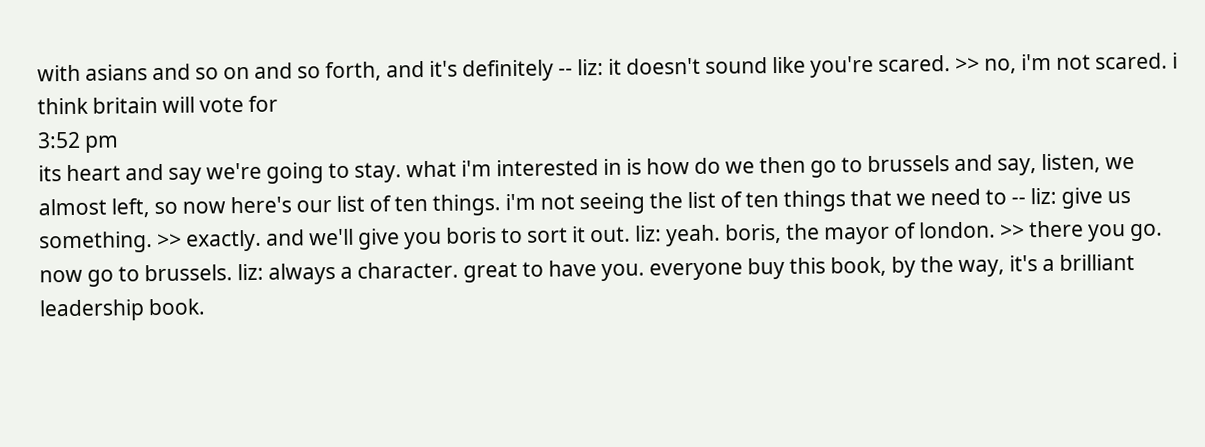with asians and so on and so forth, and it's definitely -- liz: it doesn't sound like you're scared. >> no, i'm not scared. i think britain will vote for
3:52 pm
its heart and say we're going to stay. what i'm interested in is how do we then go to brussels and say, listen, we almost left, so now here's our list of ten things. i'm not seeing the list of ten things that we need to -- liz: give us something. >> exactly. and we'll give you boris to sort it out. liz: yeah. boris, the mayor of london. >> there you go. now go to brussels. liz: always a character. great to have you. everyone buy this book, by the way, it's a brilliant leadership book.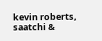kevin roberts, saatchi &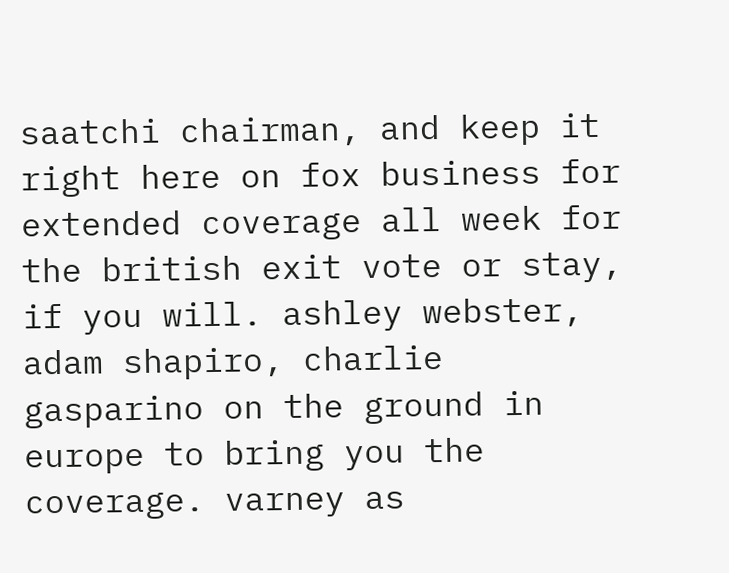saatchi chairman, and keep it right here on fox business for extended coverage all week for the british exit vote or stay, if you will. ashley webster, adam shapiro, charlie gasparino on the ground in europe to bring you the coverage. varney as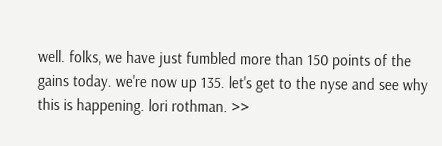well. folks, we have just fumbled more than 150 points of the gains today. we're now up 135. let's get to the nyse and see why this is happening. lori rothman. >>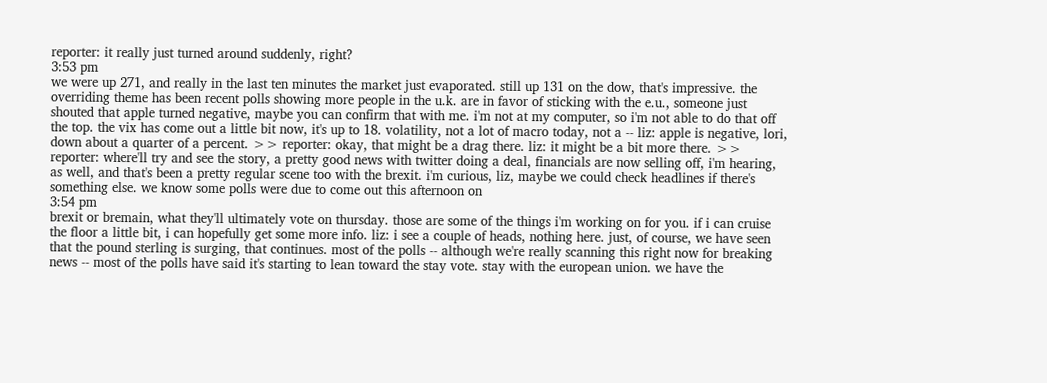reporter: it really just turned around suddenly, right?
3:53 pm
we were up 271, and really in the last ten minutes the market just evaporated. still up 131 on the dow, that's impressive. the overriding theme has been recent polls showing more people in the u.k. are in favor of sticking with the e.u., someone just shouted that apple turned negative, maybe you can confirm that with me. i'm not at my computer, so i'm not able to do that off the top. the vix has come out a little bit now, it's up to 18. volatility, not a lot of macro today, not a -- liz: apple is negative, lori, down about a quarter of a percent. >> reporter: okay, that might be a drag there. liz: it might be a bit more there. >> reporter: where'll try and see the story, a pretty good news with twitter doing a deal, financials are now selling off, i'm hearing, as well, and that's been a pretty regular scene too with the brexit. i'm curious, liz, maybe we could check headlines if there's something else. we know some polls were due to come out this afternoon on
3:54 pm
brexit or bremain, what they'll ultimately vote on thursday. those are some of the things i'm working on for you. if i can cruise the floor a little bit, i can hopefully get some more info. liz: i see a couple of heads, nothing here. just, of course, we have seen that the pound sterling is surging, that continues. most of the polls -- although we're really scanning this right now for breaking news -- most of the polls have said it's starting to lean toward the stay vote. stay with the european union. we have the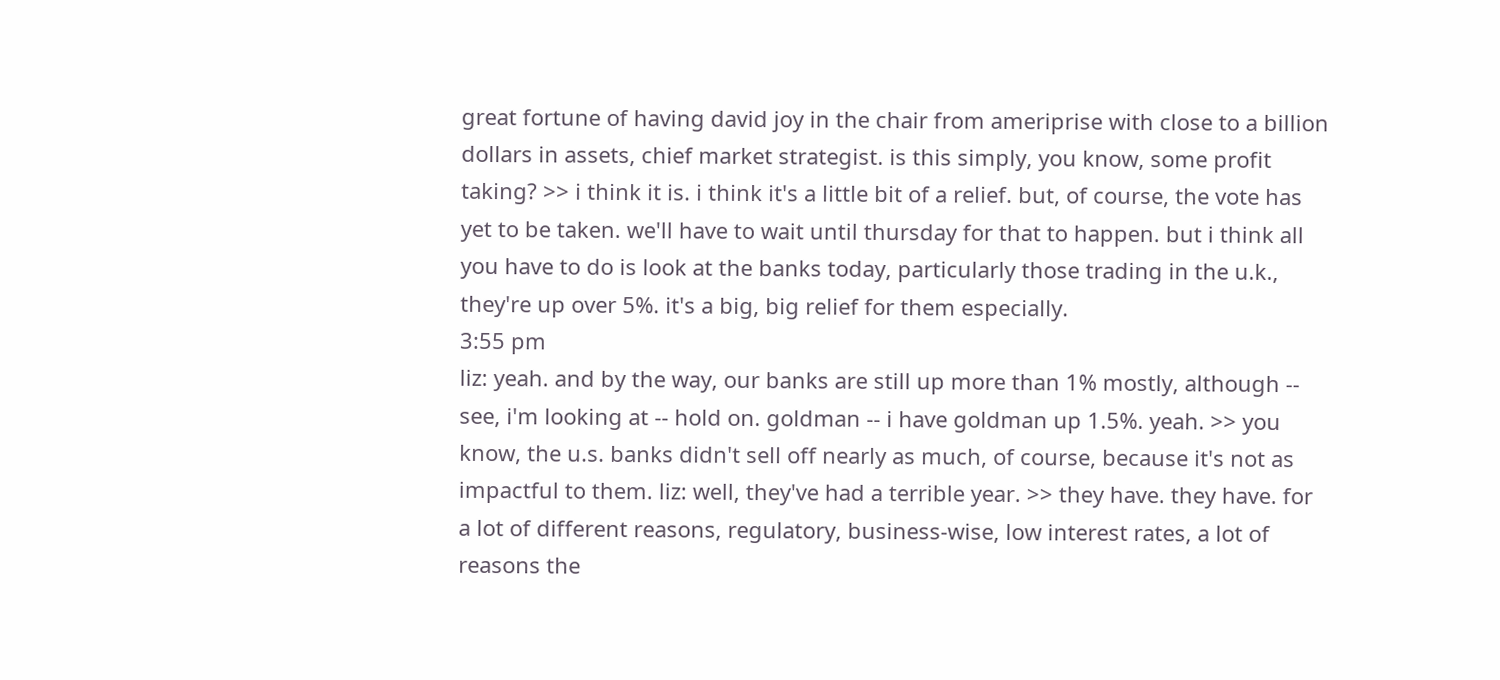great fortune of having david joy in the chair from ameriprise with close to a billion dollars in assets, chief market strategist. is this simply, you know, some profit taking? >> i think it is. i think it's a little bit of a relief. but, of course, the vote has yet to be taken. we'll have to wait until thursday for that to happen. but i think all you have to do is look at the banks today, particularly those trading in the u.k., they're up over 5%. it's a big, big relief for them especially.
3:55 pm
liz: yeah. and by the way, our banks are still up more than 1% mostly, although -- see, i'm looking at -- hold on. goldman -- i have goldman up 1.5%. yeah. >> you know, the u.s. banks didn't sell off nearly as much, of course, because it's not as impactful to them. liz: well, they've had a terrible year. >> they have. they have. for a lot of different reasons, regulatory, business-wise, low interest rates, a lot of reasons the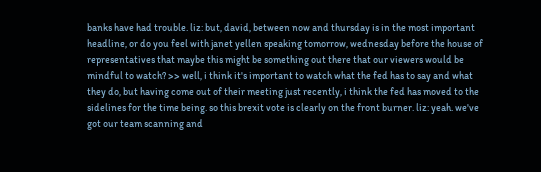banks have had trouble. liz: but, david, between now and thursday is in the most important headline, or do you feel with janet yellen speaking tomorrow, wednesday before the house of representatives that maybe this might be something out there that our viewers would be mindful to watch? >> well, i think it's important to watch what the fed has to say and what they do, but having come out of their meeting just recently, i think the fed has moved to the sidelines for the time being. so this brexit vote is clearly on the front burner. liz: yeah. we've got our team scanning and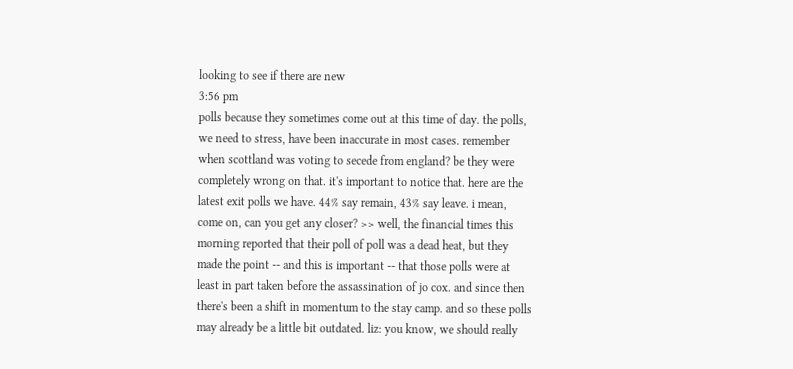looking to see if there are new
3:56 pm
polls because they sometimes come out at this time of day. the polls, we need to stress, have been inaccurate in most cases. remember when scottland was voting to secede from england? be they were completely wrong on that. it's important to notice that. here are the latest exit polls we have. 44% say remain, 43% say leave. i mean, come on, can you get any closer? >> well, the financial times this morning reported that their poll of poll was a dead heat, but they made the point -- and this is important -- that those polls were at least in part taken before the assassination of jo cox. and since then there's been a shift in momentum to the stay camp. and so these polls may already be a little bit outdated. liz: you know, we should really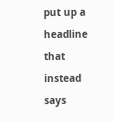put up a headline that instead says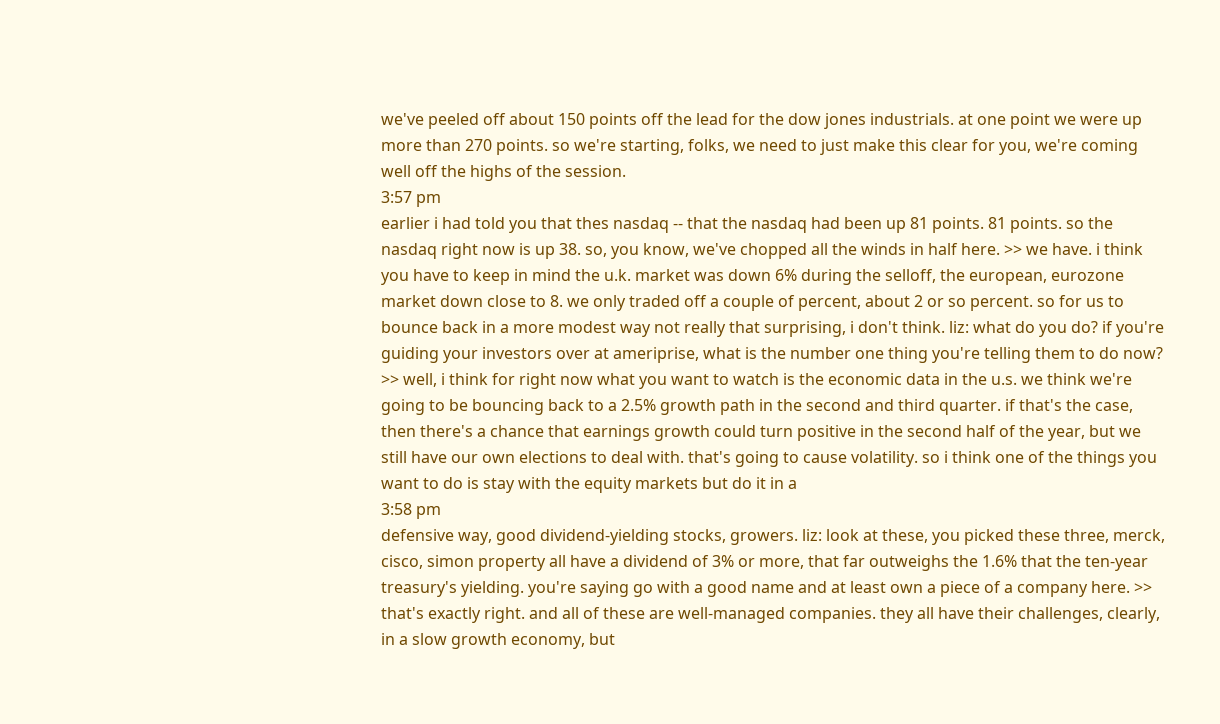we've peeled off about 150 points off the lead for the dow jones industrials. at one point we were up more than 270 points. so we're starting, folks, we need to just make this clear for you, we're coming well off the highs of the session.
3:57 pm
earlier i had told you that thes nasdaq -- that the nasdaq had been up 81 points. 81 points. so the nasdaq right now is up 38. so, you know, we've chopped all the winds in half here. >> we have. i think you have to keep in mind the u.k. market was down 6% during the selloff, the european, eurozone market down close to 8. we only traded off a couple of percent, about 2 or so percent. so for us to bounce back in a more modest way not really that surprising, i don't think. liz: what do you do? if you're guiding your investors over at ameriprise, what is the number one thing you're telling them to do now? >> well, i think for right now what you want to watch is the economic data in the u.s. we think we're going to be bouncing back to a 2.5% growth path in the second and third quarter. if that's the case, then there's a chance that earnings growth could turn positive in the second half of the year, but we still have our own elections to deal with. that's going to cause volatility. so i think one of the things you want to do is stay with the equity markets but do it in a
3:58 pm
defensive way, good dividend-yielding stocks, growers. liz: look at these, you picked these three, merck, cisco, simon property all have a dividend of 3% or more, that far outweighs the 1.6% that the ten-year treasury's yielding. you're saying go with a good name and at least own a piece of a company here. >> that's exactly right. and all of these are well-managed companies. they all have their challenges, clearly, in a slow growth economy, but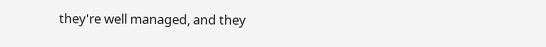they're well managed, and they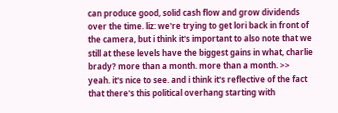can produce good, solid cash flow and grow dividends over the time. liz: we're trying to get lori back in front of the camera, but i think it's important to also note that we still at these levels have the biggest gains in what, charlie brady? more than a month. more than a month. >> yeah. it's nice to see. and i think it's reflective of the fact that there's this political overhang starting with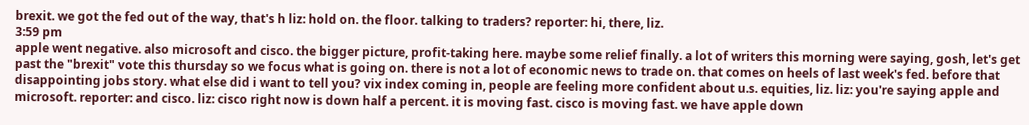brexit. we got the fed out of the way, that's h liz: hold on. the floor. talking to traders? reporter: hi, there, liz.
3:59 pm
apple went negative. also microsoft and cisco. the bigger picture, profit-taking here. maybe some relief finally. a lot of writers this morning were saying, gosh, let's get past the "brexit" vote this thursday so we focus what is going on. there is not a lot of economic news to trade on. that comes on heels of last week's fed. before that disappointing jobs story. what else did i want to tell you? vix index coming in, people are feeling more confident about u.s. equities, liz. liz: you're saying apple and microsoft. reporter: and cisco. liz: cisco right now is down half a percent. it is moving fast. cisco is moving fast. we have apple down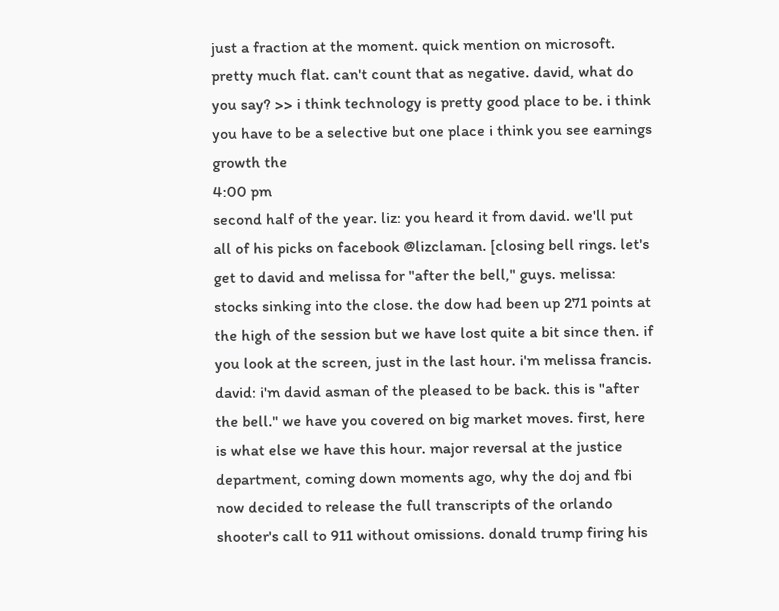just a fraction at the moment. quick mention on microsoft. pretty much flat. can't count that as negative. david, what do you say? >> i think technology is pretty good place to be. i think you have to be a selective but one place i think you see earnings growth the
4:00 pm
second half of the year. liz: you heard it from david. we'll put all of his picks on facebook @lizclaman. [closing bell rings. let's get to david and melissa for "after the bell," guys. melissa: stocks sinking into the close. the dow had been up 271 points at the high of the session but we have lost quite a bit since then. if you look at the screen, just in the last hour. i'm melissa francis. david: i'm david asman of the pleased to be back. this is "after the bell." we have you covered on big market moves. first, here is what else we have this hour. major reversal at the justice department, coming down moments ago, why the doj and fbi now decided to release the full transcripts of the orlando shooter's call to 911 without omissions. donald trump firing his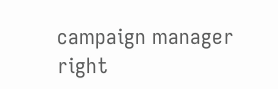campaign manager right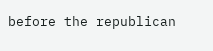before the republican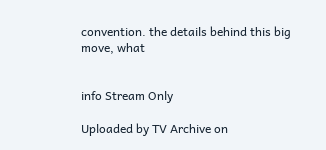convention. the details behind this big move, what


info Stream Only

Uploaded by TV Archive on